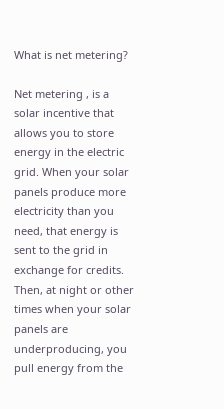What is net metering?

Net metering , is a solar incentive that allows you to store energy in the electric grid. When your solar panels produce more electricity than you need, that energy is sent to the grid in exchange for credits. Then, at night or other times when your solar panels are underproducing, you pull energy from the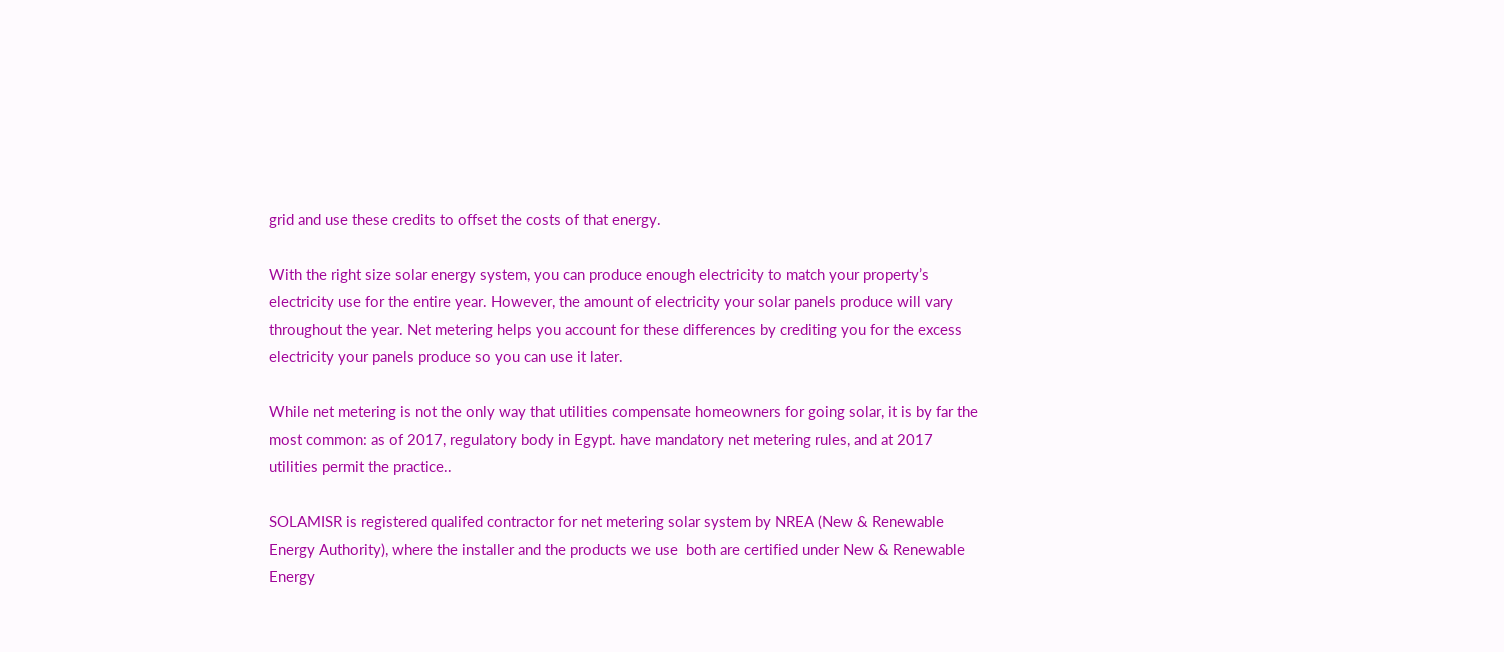grid and use these credits to offset the costs of that energy.

With the right size solar energy system, you can produce enough electricity to match your property’s electricity use for the entire year. However, the amount of electricity your solar panels produce will vary throughout the year. Net metering helps you account for these differences by crediting you for the excess electricity your panels produce so you can use it later.

While net metering is not the only way that utilities compensate homeowners for going solar, it is by far the most common: as of 2017, regulatory body in Egypt. have mandatory net metering rules, and at 2017 utilities permit the practice..

SOLAMISR is registered qualifed contractor for net metering solar system by NREA (New & Renewable Energy Authority), where the installer and the products we use  both are certified under New & Renewable Energy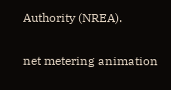Authority (NREA).

net metering animation